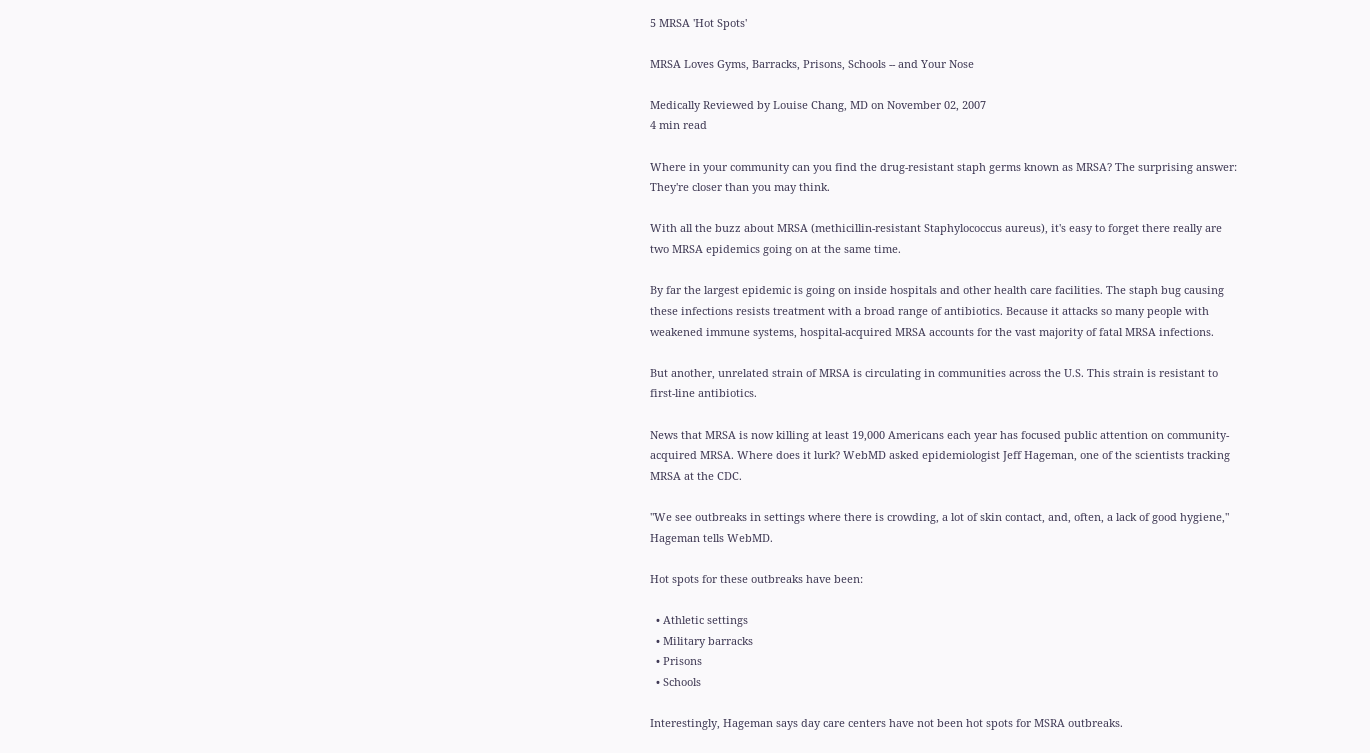5 MRSA 'Hot Spots'

MRSA Loves Gyms, Barracks, Prisons, Schools -- and Your Nose

Medically Reviewed by Louise Chang, MD on November 02, 2007
4 min read

Where in your community can you find the drug-resistant staph germs known as MRSA? The surprising answer: They're closer than you may think.

With all the buzz about MRSA (methicillin-resistant Staphylococcus aureus), it's easy to forget there really are two MRSA epidemics going on at the same time.

By far the largest epidemic is going on inside hospitals and other health care facilities. The staph bug causing these infections resists treatment with a broad range of antibiotics. Because it attacks so many people with weakened immune systems, hospital-acquired MRSA accounts for the vast majority of fatal MRSA infections.

But another, unrelated strain of MRSA is circulating in communities across the U.S. This strain is resistant to first-line antibiotics.

News that MRSA is now killing at least 19,000 Americans each year has focused public attention on community-acquired MRSA. Where does it lurk? WebMD asked epidemiologist Jeff Hageman, one of the scientists tracking MRSA at the CDC.

"We see outbreaks in settings where there is crowding, a lot of skin contact, and, often, a lack of good hygiene," Hageman tells WebMD.

Hot spots for these outbreaks have been:

  • Athletic settings
  • Military barracks
  • Prisons
  • Schools

Interestingly, Hageman says day care centers have not been hot spots for MSRA outbreaks.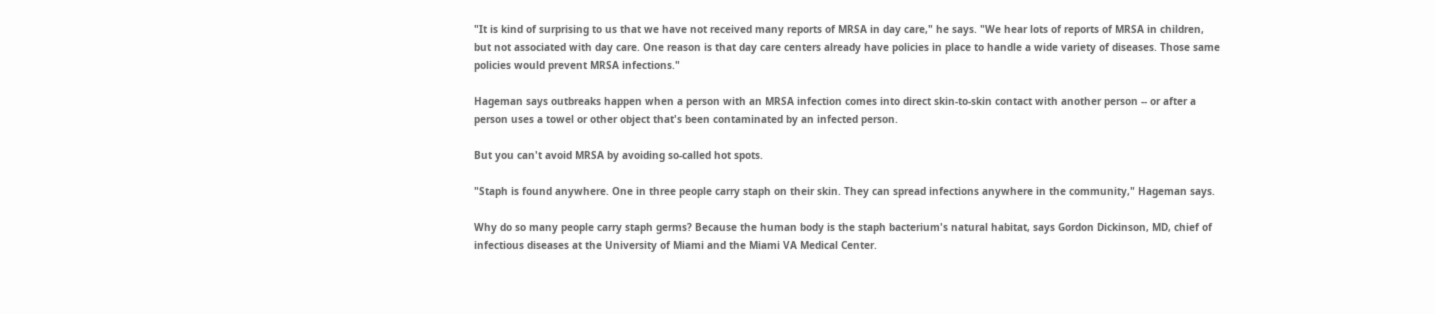"It is kind of surprising to us that we have not received many reports of MRSA in day care," he says. "We hear lots of reports of MRSA in children, but not associated with day care. One reason is that day care centers already have policies in place to handle a wide variety of diseases. Those same policies would prevent MRSA infections."

Hageman says outbreaks happen when a person with an MRSA infection comes into direct skin-to-skin contact with another person -- or after a person uses a towel or other object that's been contaminated by an infected person.

But you can't avoid MRSA by avoiding so-called hot spots.

"Staph is found anywhere. One in three people carry staph on their skin. They can spread infections anywhere in the community," Hageman says.

Why do so many people carry staph germs? Because the human body is the staph bacterium's natural habitat, says Gordon Dickinson, MD, chief of infectious diseases at the University of Miami and the Miami VA Medical Center.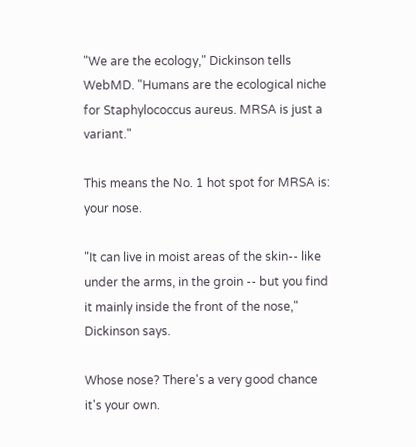"We are the ecology," Dickinson tells WebMD. "Humans are the ecological niche for Staphylococcus aureus. MRSA is just a variant."

This means the No. 1 hot spot for MRSA is: your nose.

"It can live in moist areas of the skin-- like under the arms, in the groin -- but you find it mainly inside the front of the nose," Dickinson says.

Whose nose? There's a very good chance it's your own.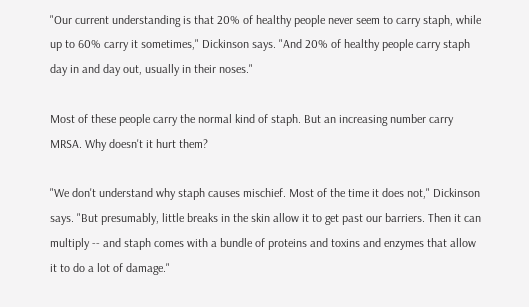"Our current understanding is that 20% of healthy people never seem to carry staph, while up to 60% carry it sometimes," Dickinson says. "And 20% of healthy people carry staph day in and day out, usually in their noses."

Most of these people carry the normal kind of staph. But an increasing number carry MRSA. Why doesn't it hurt them?

"We don't understand why staph causes mischief. Most of the time it does not," Dickinson says. "But presumably, little breaks in the skin allow it to get past our barriers. Then it can multiply -- and staph comes with a bundle of proteins and toxins and enzymes that allow it to do a lot of damage."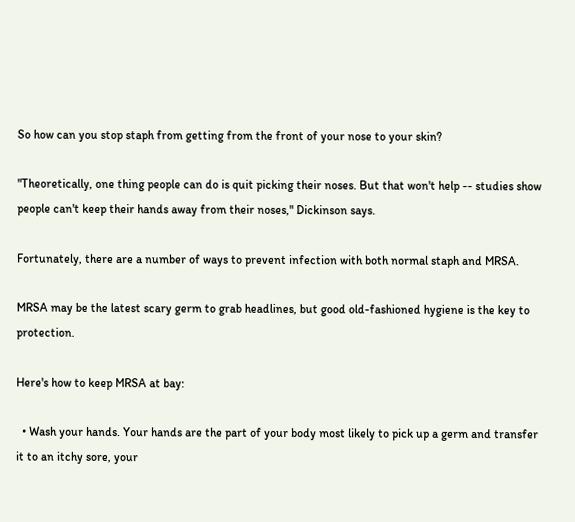So how can you stop staph from getting from the front of your nose to your skin?

"Theoretically, one thing people can do is quit picking their noses. But that won't help -- studies show people can't keep their hands away from their noses," Dickinson says.

Fortunately, there are a number of ways to prevent infection with both normal staph and MRSA.

MRSA may be the latest scary germ to grab headlines, but good old-fashioned hygiene is the key to protection.

Here's how to keep MRSA at bay:

  • Wash your hands. Your hands are the part of your body most likely to pick up a germ and transfer it to an itchy sore, your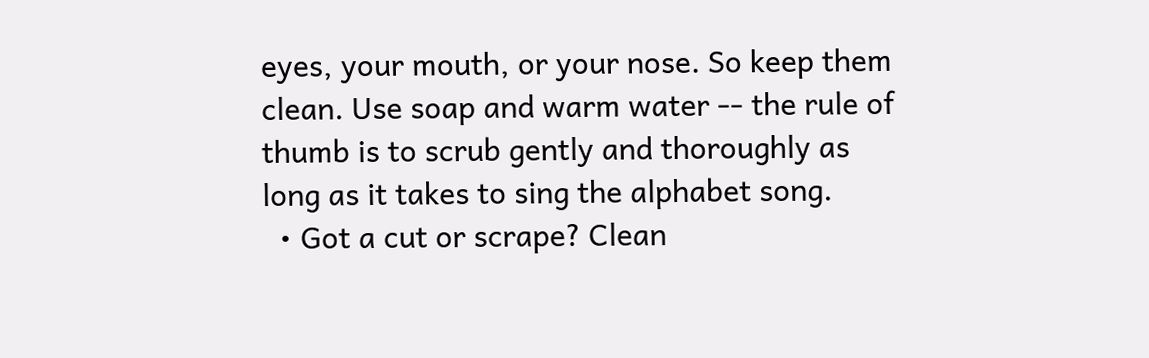eyes, your mouth, or your nose. So keep them clean. Use soap and warm water -- the rule of thumb is to scrub gently and thoroughly as long as it takes to sing the alphabet song.
  • Got a cut or scrape? Clean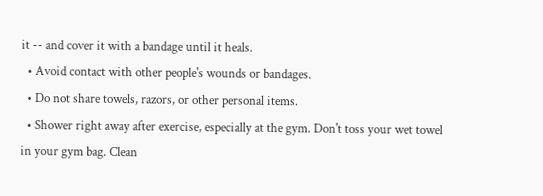it -- and cover it with a bandage until it heals.
  • Avoid contact with other people's wounds or bandages.
  • Do not share towels, razors, or other personal items.
  • Shower right away after exercise, especially at the gym. Don't toss your wet towel in your gym bag. Clean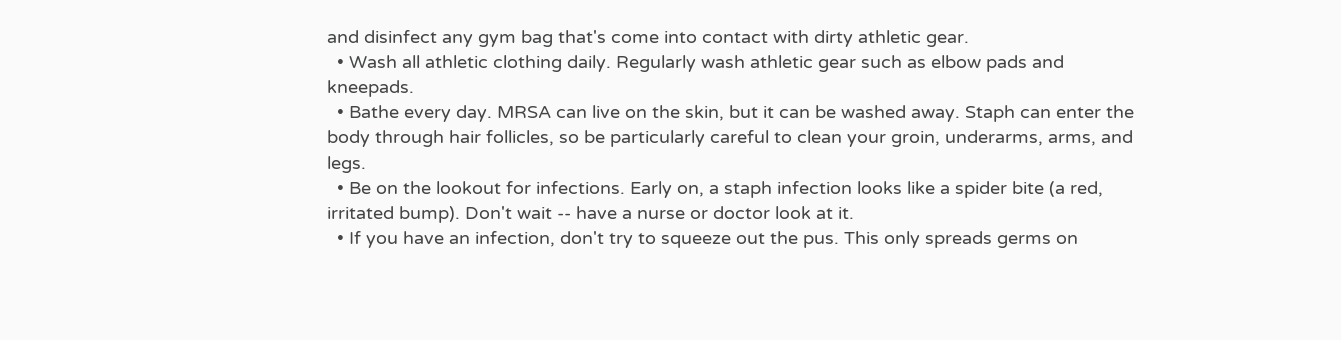and disinfect any gym bag that's come into contact with dirty athletic gear.
  • Wash all athletic clothing daily. Regularly wash athletic gear such as elbow pads and kneepads.
  • Bathe every day. MRSA can live on the skin, but it can be washed away. Staph can enter the body through hair follicles, so be particularly careful to clean your groin, underarms, arms, and legs.
  • Be on the lookout for infections. Early on, a staph infection looks like a spider bite (a red, irritated bump). Don't wait -- have a nurse or doctor look at it.
  • If you have an infection, don't try to squeeze out the pus. This only spreads germs on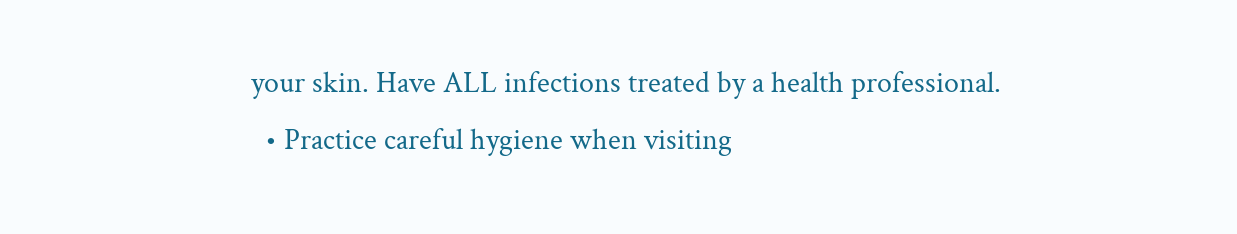your skin. Have ALL infections treated by a health professional.
  • Practice careful hygiene when visiting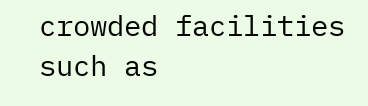crowded facilities such as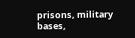prisons, military bases,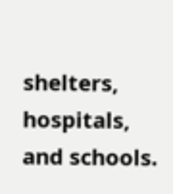shelters, hospitals, and schools.